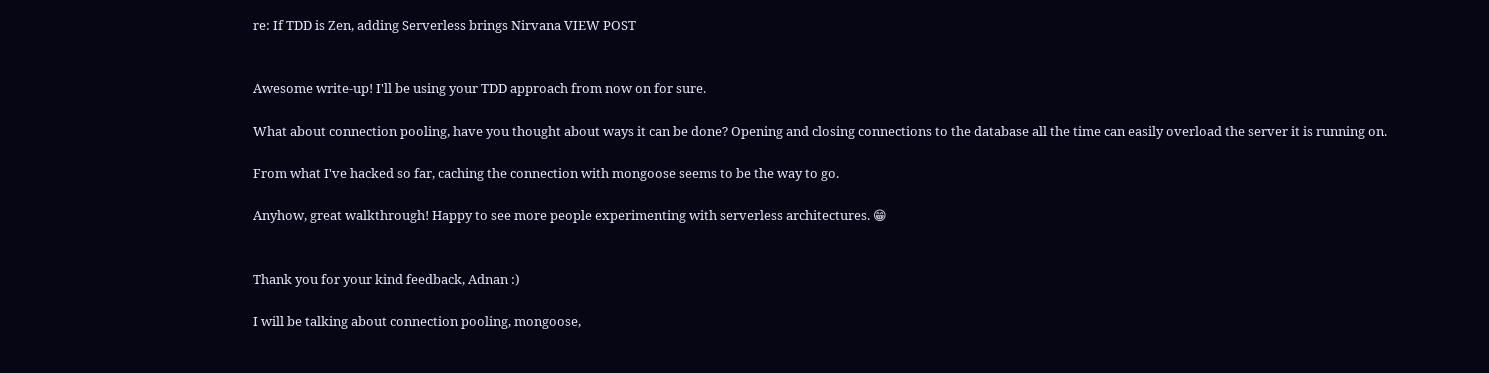re: If TDD is Zen, adding Serverless brings Nirvana VIEW POST


Awesome write-up! I'll be using your TDD approach from now on for sure.

What about connection pooling, have you thought about ways it can be done? Opening and closing connections to the database all the time can easily overload the server it is running on.

From what I've hacked so far, caching the connection with mongoose seems to be the way to go.

Anyhow, great walkthrough! Happy to see more people experimenting with serverless architectures. 😁


Thank you for your kind feedback, Adnan :)

I will be talking about connection pooling, mongoose,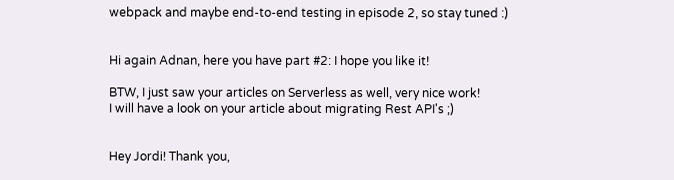webpack and maybe end-to-end testing in episode 2, so stay tuned :)


Hi again Adnan, here you have part #2: I hope you like it!

BTW, I just saw your articles on Serverless as well, very nice work!
I will have a look on your article about migrating Rest API's ;)


Hey Jordi! Thank you,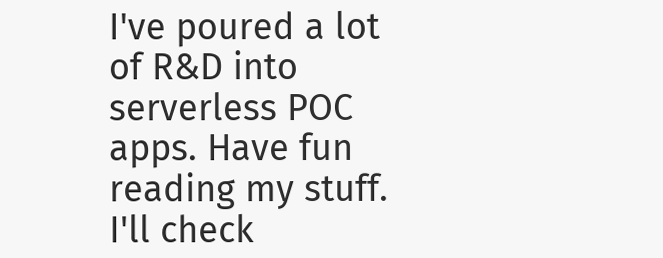I've poured a lot of R&D into serverless POC apps. Have fun reading my stuff. I'll check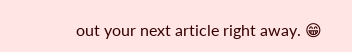out your next article right away. 😁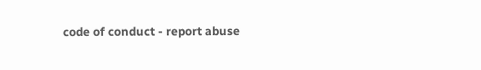code of conduct - report abuse